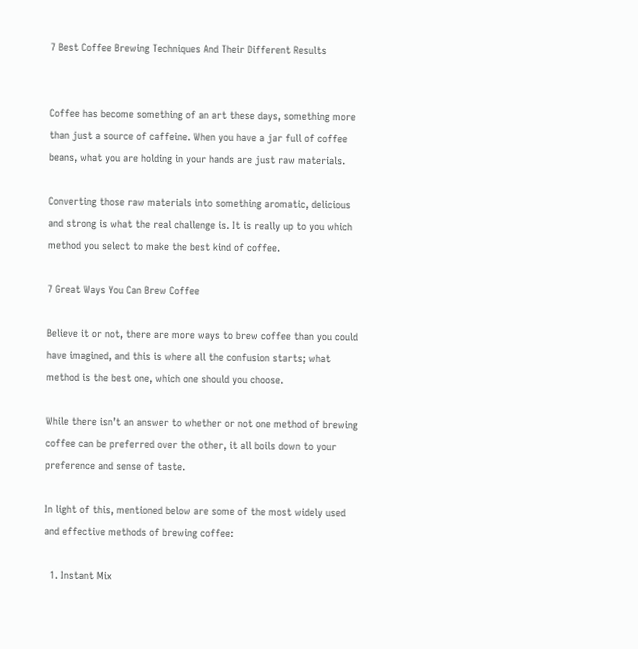7 Best Coffee Brewing Techniques And Their Different Results


Coffee has become something of an art these days, something more than just a source of caffeine. When you have a jar full of coffee beans, what you are holding in your hands are just raw materials.

Converting those raw materials into something aromatic, delicious and strong is what the real challenge is. It is really up to you which method you select to make the best kind of coffee.

7 Great Ways You Can Brew Coffee

Believe it or not, there are more ways to brew coffee than you could have imagined, and this is where all the confusion starts; what method is the best one, which one should you choose.

While there isn’t an answer to whether or not one method of brewing coffee can be preferred over the other, it all boils down to your preference and sense of taste.

In light of this, mentioned below are some of the most widely used and effective methods of brewing coffee:

  1. Instant Mix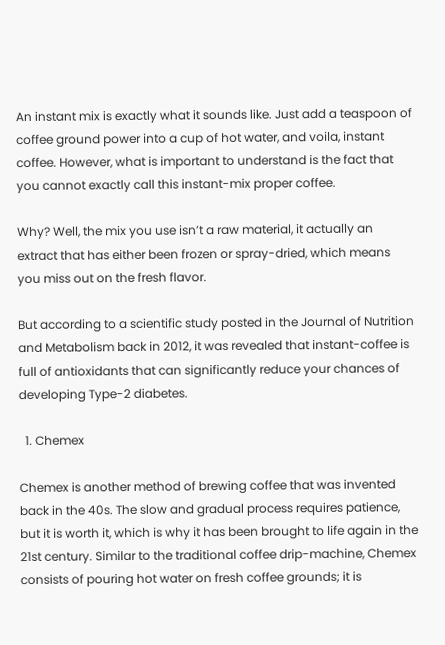An instant mix is exactly what it sounds like. Just add a teaspoon of coffee ground power into a cup of hot water, and voila, instant coffee. However, what is important to understand is the fact that you cannot exactly call this instant-mix proper coffee.

Why? Well, the mix you use isn’t a raw material, it actually an extract that has either been frozen or spray-dried, which means you miss out on the fresh flavor.

But according to a scientific study posted in the Journal of Nutrition and Metabolism back in 2012, it was revealed that instant-coffee is full of antioxidants that can significantly reduce your chances of developing Type-2 diabetes.

  1. Chemex

Chemex is another method of brewing coffee that was invented back in the 40s. The slow and gradual process requires patience, but it is worth it, which is why it has been brought to life again in the 21st century. Similar to the traditional coffee drip-machine, Chemex consists of pouring hot water on fresh coffee grounds; it is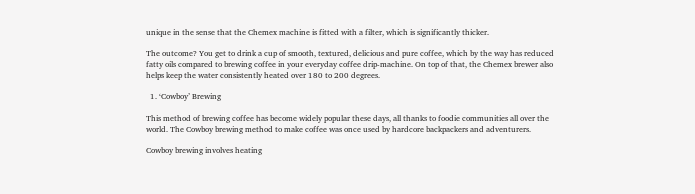unique in the sense that the Chemex machine is fitted with a filter, which is significantly thicker.

The outcome? You get to drink a cup of smooth, textured, delicious and pure coffee, which by the way has reduced fatty oils compared to brewing coffee in your everyday coffee drip-machine. On top of that, the Chemex brewer also helps keep the water consistently heated over 180 to 200 degrees.

  1. ‘Cowboy’ Brewing

This method of brewing coffee has become widely popular these days, all thanks to foodie communities all over the world. The Cowboy brewing method to make coffee was once used by hardcore backpackers and adventurers.

Cowboy brewing involves heating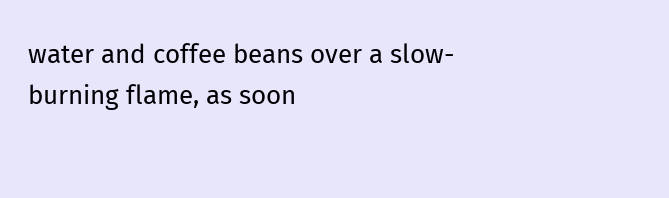water and coffee beans over a slow-burning flame, as soon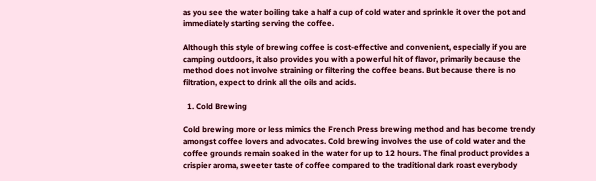as you see the water boiling take a half a cup of cold water and sprinkle it over the pot and immediately starting serving the coffee.

Although this style of brewing coffee is cost-effective and convenient, especially if you are camping outdoors, it also provides you with a powerful hit of flavor, primarily because the method does not involve straining or filtering the coffee beans. But because there is no filtration, expect to drink all the oils and acids.

  1. Cold Brewing

Cold brewing more or less mimics the French Press brewing method and has become trendy amongst coffee lovers and advocates. Cold brewing involves the use of cold water and the coffee grounds remain soaked in the water for up to 12 hours. The final product provides a crispier aroma, sweeter taste of coffee compared to the traditional dark roast everybody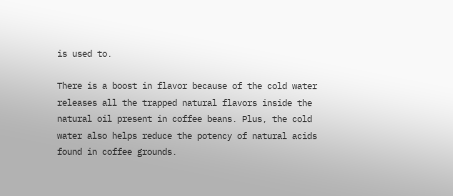is used to.

There is a boost in flavor because of the cold water releases all the trapped natural flavors inside the natural oil present in coffee beans. Plus, the cold water also helps reduce the potency of natural acids found in coffee grounds.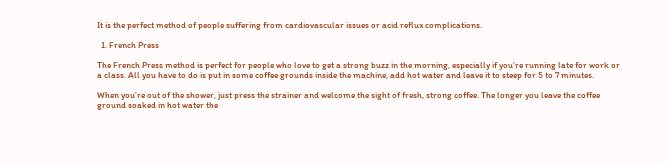It is the perfect method of people suffering from cardiovascular issues or acid reflux complications.

  1. French Press

The French Press method is perfect for people who love to get a strong buzz in the morning, especially if you’re running late for work or a class. All you have to do is put in some coffee grounds inside the machine, add hot water and leave it to steep for 5 to 7 minutes.

When you’re out of the shower, just press the strainer and welcome the sight of fresh, strong coffee. The longer you leave the coffee ground soaked in hot water the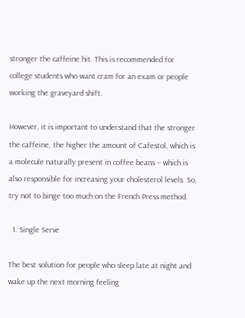stronger the caffeine hit. This is recommended for college students who want cram for an exam or people working the graveyard shift.

However, it is important to understand that the stronger the caffeine, the higher the amount of Cafestol, which is a molecule naturally present in coffee beans – which is also responsible for increasing your cholesterol levels. So, try not to binge too much on the French Press method.

  1. Single Serve

The best solution for people who sleep late at night and wake up the next morning feeling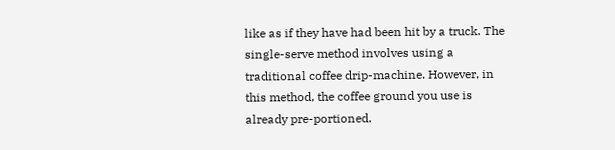like as if they have had been hit by a truck. The single-serve method involves using a traditional coffee drip-machine. However, in this method, the coffee ground you use is already pre-portioned.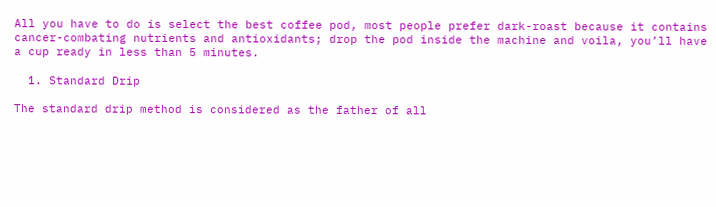All you have to do is select the best coffee pod, most people prefer dark-roast because it contains cancer-combating nutrients and antioxidants; drop the pod inside the machine and voila, you’ll have a cup ready in less than 5 minutes.

  1. Standard Drip

The standard drip method is considered as the father of all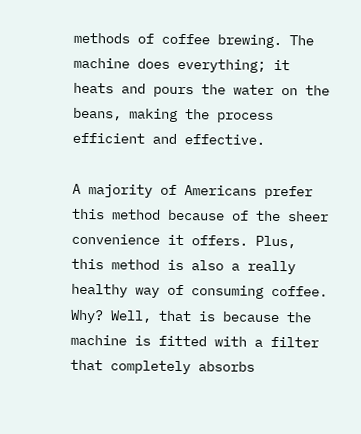methods of coffee brewing. The machine does everything; it heats and pours the water on the beans, making the process efficient and effective.

A majority of Americans prefer this method because of the sheer convenience it offers. Plus, this method is also a really healthy way of consuming coffee. Why? Well, that is because the machine is fitted with a filter that completely absorbs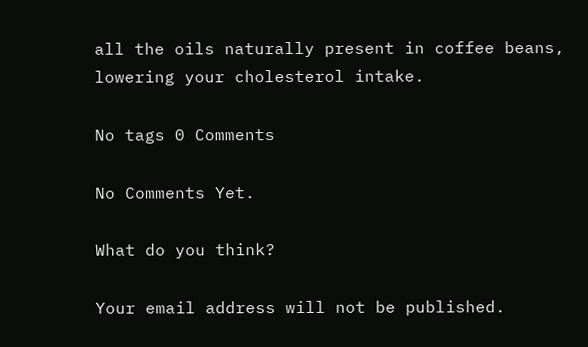all the oils naturally present in coffee beans, lowering your cholesterol intake.

No tags 0 Comments

No Comments Yet.

What do you think?

Your email address will not be published.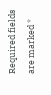Required fields are marked *